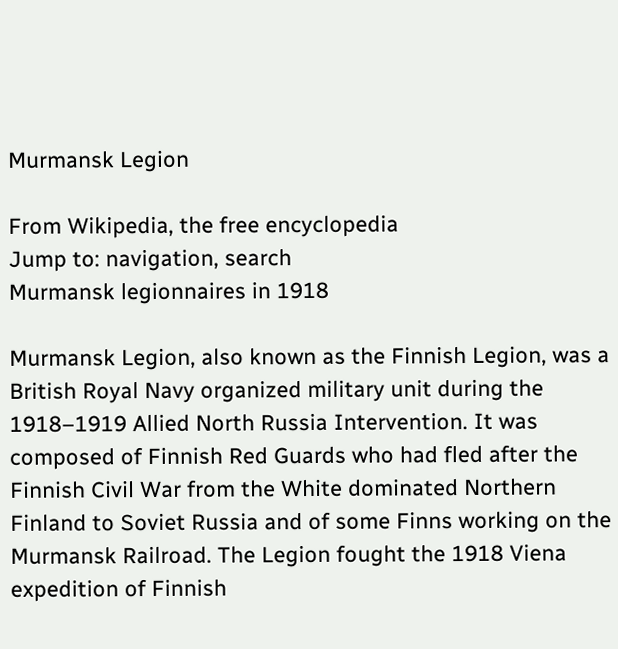Murmansk Legion

From Wikipedia, the free encyclopedia
Jump to: navigation, search
Murmansk legionnaires in 1918

Murmansk Legion, also known as the Finnish Legion, was a British Royal Navy organized military unit during the 1918–1919 Allied North Russia Intervention. It was composed of Finnish Red Guards who had fled after the Finnish Civil War from the White dominated Northern Finland to Soviet Russia and of some Finns working on the Murmansk Railroad. The Legion fought the 1918 Viena expedition of Finnish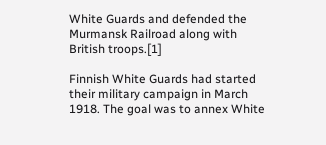White Guards and defended the Murmansk Railroad along with British troops.[1]

Finnish White Guards had started their military campaign in March 1918. The goal was to annex White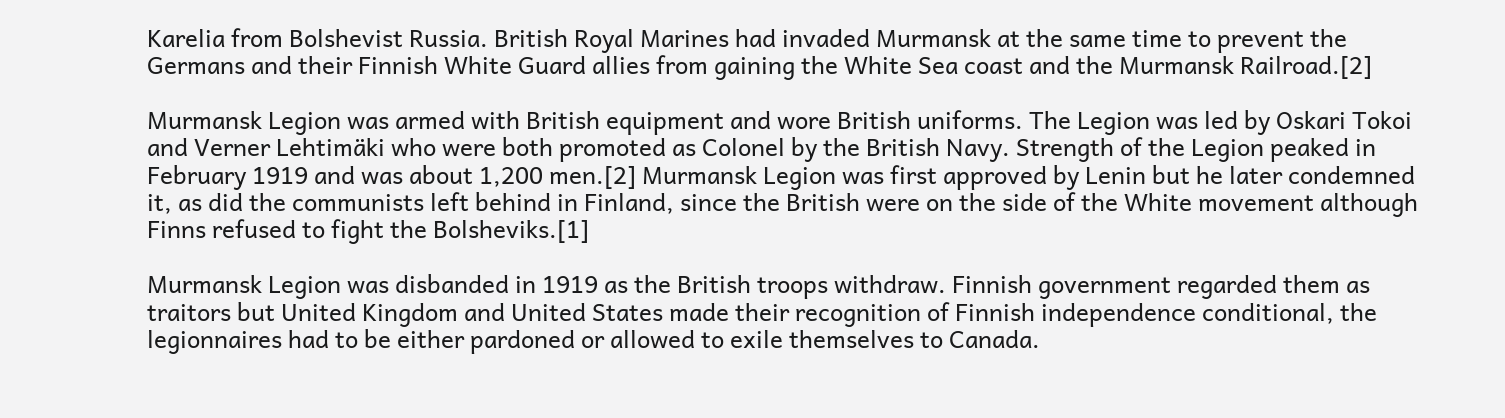Karelia from Bolshevist Russia. British Royal Marines had invaded Murmansk at the same time to prevent the Germans and their Finnish White Guard allies from gaining the White Sea coast and the Murmansk Railroad.[2]

Murmansk Legion was armed with British equipment and wore British uniforms. The Legion was led by Oskari Tokoi and Verner Lehtimäki who were both promoted as Colonel by the British Navy. Strength of the Legion peaked in February 1919 and was about 1,200 men.[2] Murmansk Legion was first approved by Lenin but he later condemned it, as did the communists left behind in Finland, since the British were on the side of the White movement although Finns refused to fight the Bolsheviks.[1]

Murmansk Legion was disbanded in 1919 as the British troops withdraw. Finnish government regarded them as traitors but United Kingdom and United States made their recognition of Finnish independence conditional, the legionnaires had to be either pardoned or allowed to exile themselves to Canada.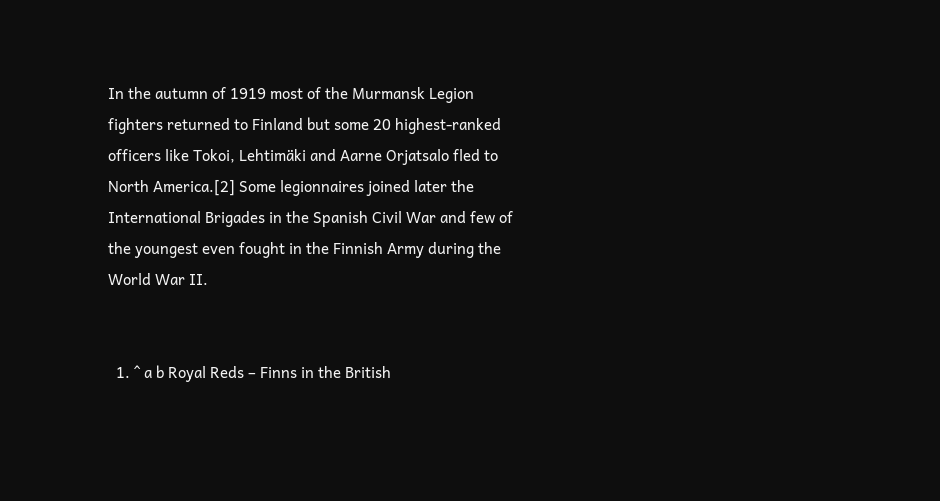In the autumn of 1919 most of the Murmansk Legion fighters returned to Finland but some 20 highest-ranked officers like Tokoi, Lehtimäki and Aarne Orjatsalo fled to North America.[2] Some legionnaires joined later the International Brigades in the Spanish Civil War and few of the youngest even fought in the Finnish Army during the World War II.


  1. ^ a b Royal Reds – Finns in the British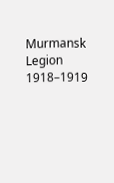Murmansk Legion 1918–1919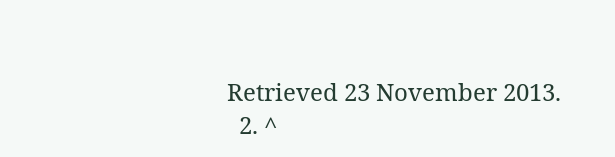Retrieved 23 November 2013.
  2. ^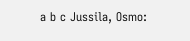a b c Jussila, Osmo: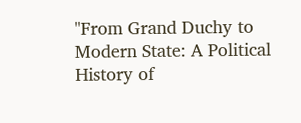"From Grand Duchy to Modern State: A Political History of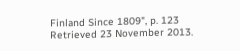Finland Since 1809", p. 123 Retrieved 23 November 2013.